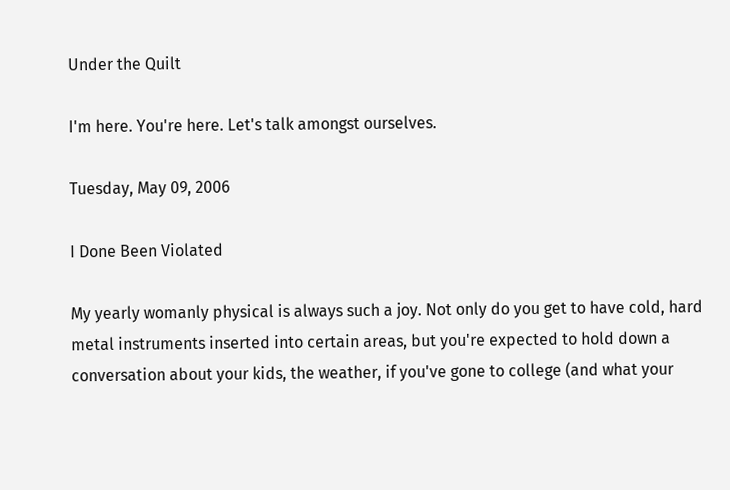Under the Quilt

I'm here. You're here. Let's talk amongst ourselves.

Tuesday, May 09, 2006

I Done Been Violated

My yearly womanly physical is always such a joy. Not only do you get to have cold, hard metal instruments inserted into certain areas, but you're expected to hold down a conversation about your kids, the weather, if you've gone to college (and what your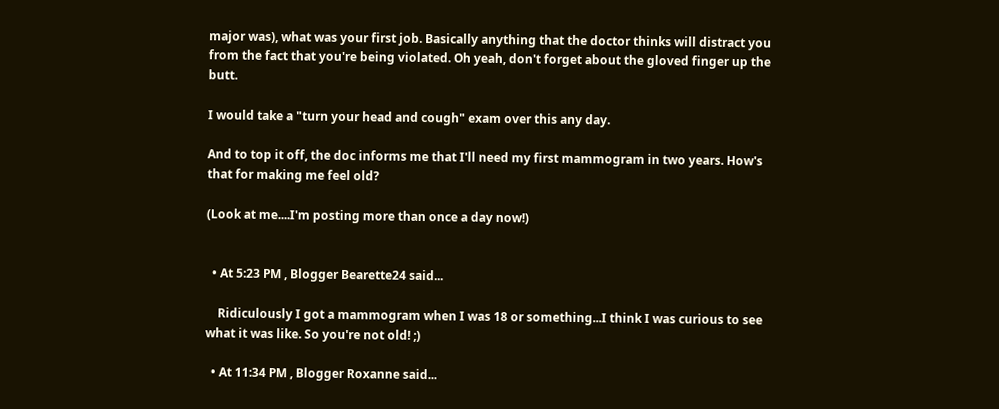major was), what was your first job. Basically anything that the doctor thinks will distract you from the fact that you're being violated. Oh yeah, don't forget about the gloved finger up the butt.

I would take a "turn your head and cough" exam over this any day.

And to top it off, the doc informs me that I'll need my first mammogram in two years. How's that for making me feel old?

(Look at me....I'm posting more than once a day now!)


  • At 5:23 PM , Blogger Bearette24 said...

    Ridiculously I got a mammogram when I was 18 or something...I think I was curious to see what it was like. So you're not old! ;)

  • At 11:34 PM , Blogger Roxanne said...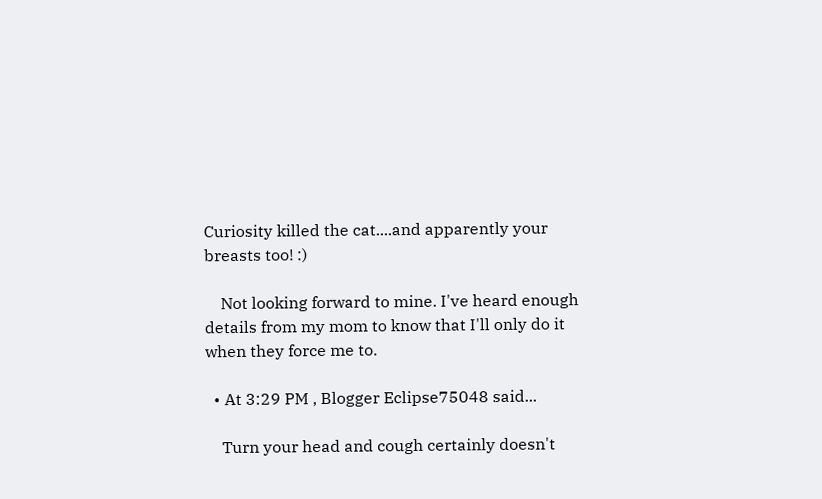Curiosity killed the cat....and apparently your breasts too! :)

    Not looking forward to mine. I've heard enough details from my mom to know that I'll only do it when they force me to.

  • At 3:29 PM , Blogger Eclipse75048 said...

    Turn your head and cough certainly doesn't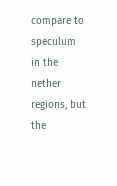compare to speculum in the nether regions, but the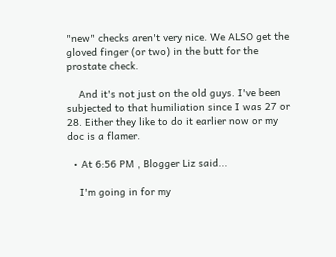"new" checks aren't very nice. We ALSO get the gloved finger (or two) in the butt for the prostate check.

    And it's not just on the old guys. I've been subjected to that humiliation since I was 27 or 28. Either they like to do it earlier now or my doc is a flamer.

  • At 6:56 PM , Blogger Liz said...

    I'm going in for my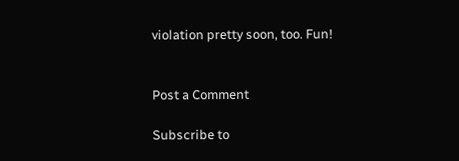violation pretty soon, too. Fun!


Post a Comment

Subscribe to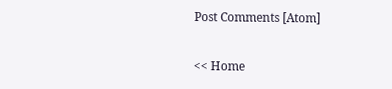Post Comments [Atom]

<< Home